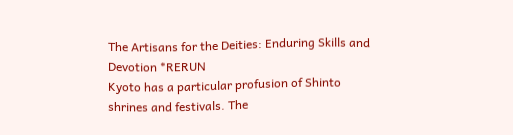The Artisans for the Deities: Enduring Skills and Devotion *RERUN
Kyoto has a particular profusion of Shinto shrines and festivals. The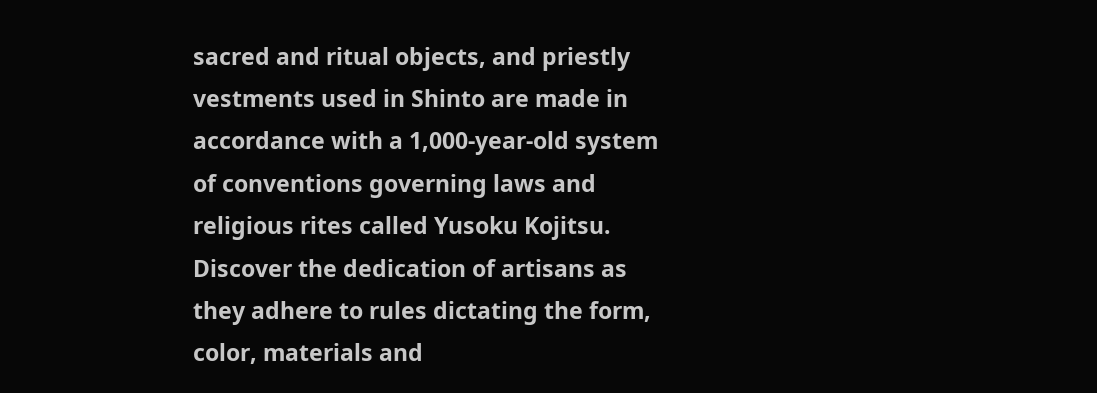sacred and ritual objects, and priestly vestments used in Shinto are made in accordance with a 1,000-year-old system of conventions governing laws and religious rites called Yusoku Kojitsu. Discover the dedication of artisans as they adhere to rules dictating the form, color, materials and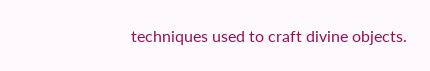techniques used to craft divine objects.